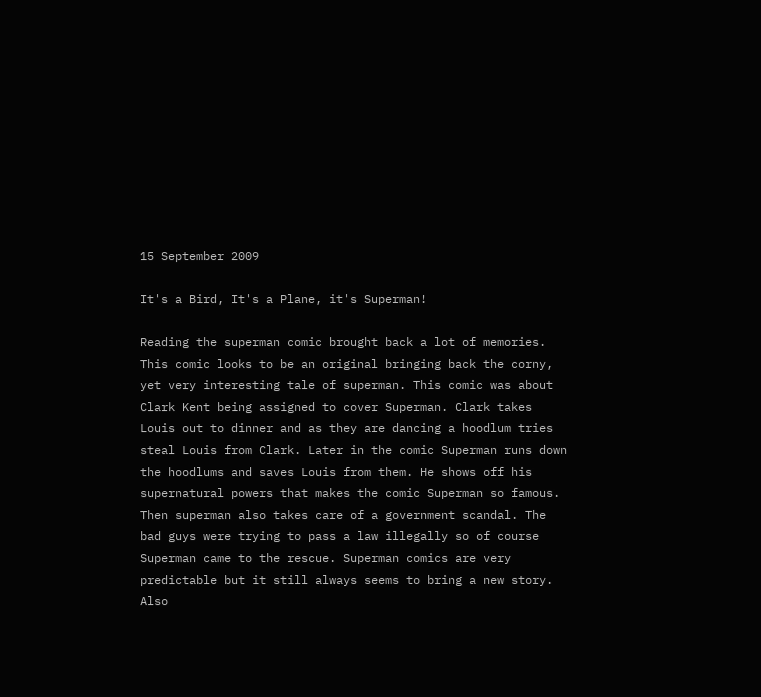15 September 2009

It's a Bird, It's a Plane, it's Superman!

Reading the superman comic brought back a lot of memories. This comic looks to be an original bringing back the corny, yet very interesting tale of superman. This comic was about Clark Kent being assigned to cover Superman. Clark takes Louis out to dinner and as they are dancing a hoodlum tries steal Louis from Clark. Later in the comic Superman runs down the hoodlums and saves Louis from them. He shows off his supernatural powers that makes the comic Superman so famous. Then superman also takes care of a government scandal. The bad guys were trying to pass a law illegally so of course Superman came to the rescue. Superman comics are very predictable but it still always seems to bring a new story. Also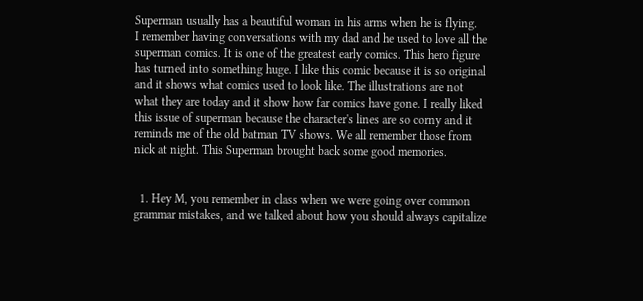Superman usually has a beautiful woman in his arms when he is flying.
I remember having conversations with my dad and he used to love all the superman comics. It is one of the greatest early comics. This hero figure has turned into something huge. I like this comic because it is so original and it shows what comics used to look like. The illustrations are not what they are today and it show how far comics have gone. I really liked this issue of superman because the character's lines are so corny and it reminds me of the old batman TV shows. We all remember those from nick at night. This Superman brought back some good memories.


  1. Hey M, you remember in class when we were going over common grammar mistakes, and we talked about how you should always capitalize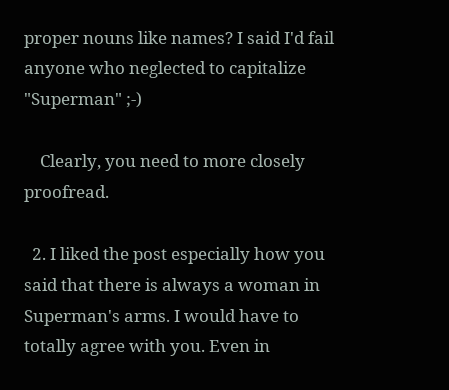proper nouns like names? I said I'd fail anyone who neglected to capitalize "Superman" ;-)

    Clearly, you need to more closely proofread.

  2. I liked the post especially how you said that there is always a woman in Superman's arms. I would have to totally agree with you. Even in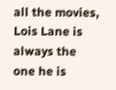all the movies, Lois Lane is always the one he is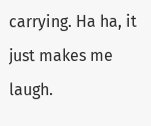carrying. Ha ha, it just makes me laugh.